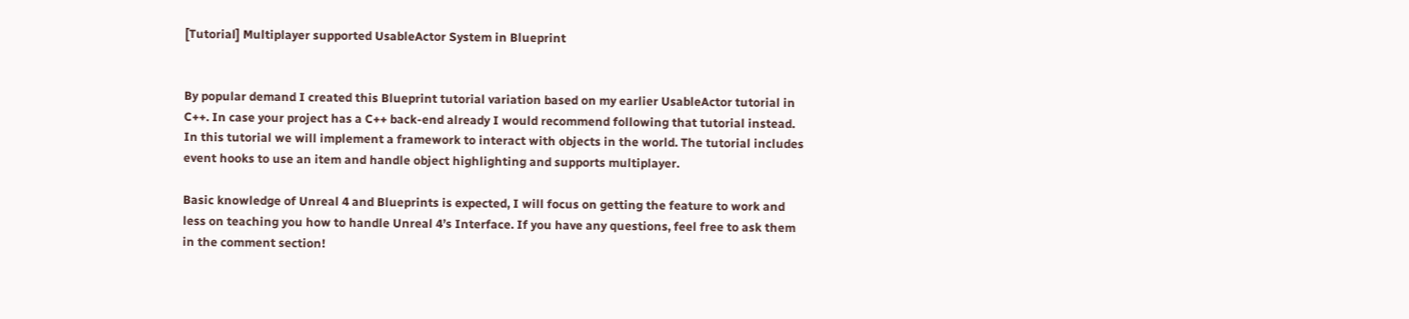[Tutorial] Multiplayer supported UsableActor System in Blueprint


By popular demand I created this Blueprint tutorial variation based on my earlier UsableActor tutorial in C++. In case your project has a C++ back-end already I would recommend following that tutorial instead. In this tutorial we will implement a framework to interact with objects in the world. The tutorial includes event hooks to use an item and handle object highlighting and supports multiplayer.

Basic knowledge of Unreal 4 and Blueprints is expected, I will focus on getting the feature to work and less on teaching you how to handle Unreal 4’s Interface. If you have any questions, feel free to ask them in the comment section!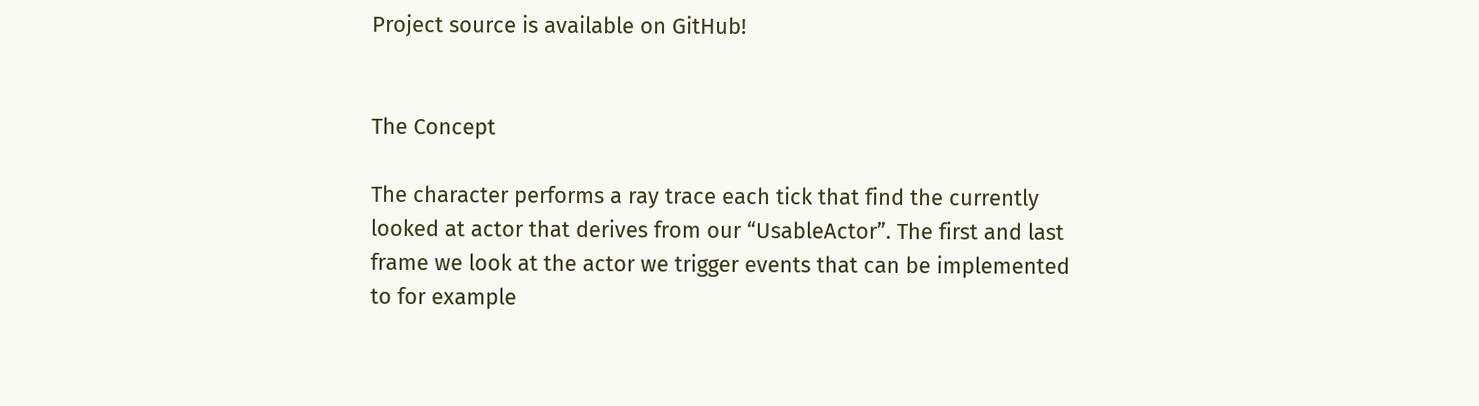Project source is available on GitHub!


The Concept

The character performs a ray trace each tick that find the currently looked at actor that derives from our “UsableActor”. The first and last frame we look at the actor we trigger events that can be implemented to for example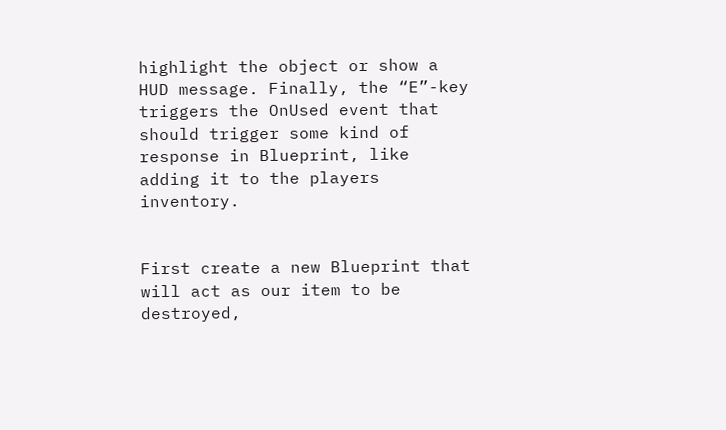highlight the object or show a HUD message. Finally, the “E”-key triggers the OnUsed event that should trigger some kind of response in Blueprint, like adding it to the players inventory.


First create a new Blueprint that will act as our item to be destroyed,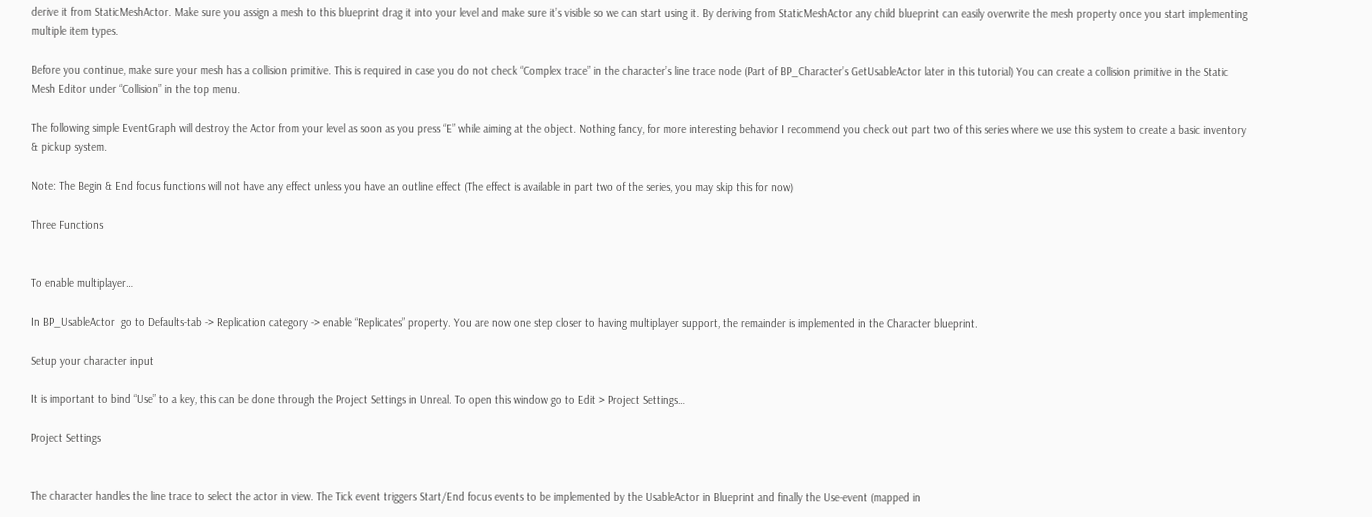derive it from StaticMeshActor. Make sure you assign a mesh to this blueprint drag it into your level and make sure it’s visible so we can start using it. By deriving from StaticMeshActor any child blueprint can easily overwrite the mesh property once you start implementing multiple item types.

Before you continue, make sure your mesh has a collision primitive. This is required in case you do not check “Complex trace” in the character’s line trace node (Part of BP_Character’s GetUsableActor later in this tutorial) You can create a collision primitive in the Static Mesh Editor under “Collision” in the top menu.

The following simple EventGraph will destroy the Actor from your level as soon as you press “E” while aiming at the object. Nothing fancy, for more interesting behavior I recommend you check out part two of this series where we use this system to create a basic inventory & pickup system.

Note: The Begin & End focus functions will not have any effect unless you have an outline effect (The effect is available in part two of the series, you may skip this for now)

Three Functions


To enable multiplayer…

In BP_UsableActor  go to Defaults-tab -> Replication category -> enable “Replicates” property. You are now one step closer to having multiplayer support, the remainder is implemented in the Character blueprint.

Setup your character input

It is important to bind “Use” to a key, this can be done through the Project Settings in Unreal. To open this window go to Edit > Project Settings…

Project Settings


The character handles the line trace to select the actor in view. The Tick event triggers Start/End focus events to be implemented by the UsableActor in Blueprint and finally the Use-event (mapped in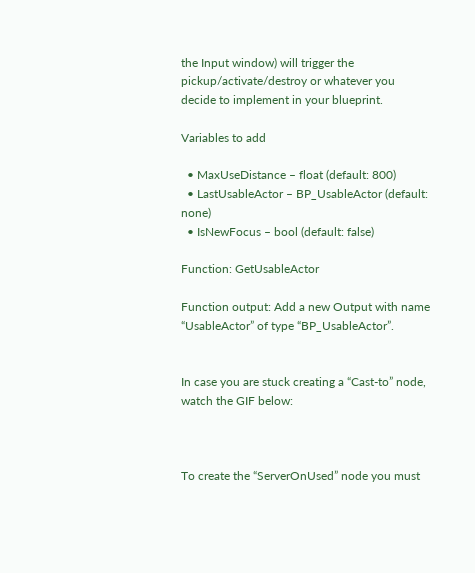the Input window) will trigger the pickup/activate/destroy or whatever you decide to implement in your blueprint.

Variables to add

  • MaxUseDistance – float (default: 800)
  • LastUsableActor – BP_UsableActor (default: none)
  • IsNewFocus – bool (default: false)

Function: GetUsableActor

Function output: Add a new Output with name “UsableActor” of type “BP_UsableActor”.


In case you are stuck creating a “Cast-to” node, watch the GIF below:



To create the “ServerOnUsed” node you must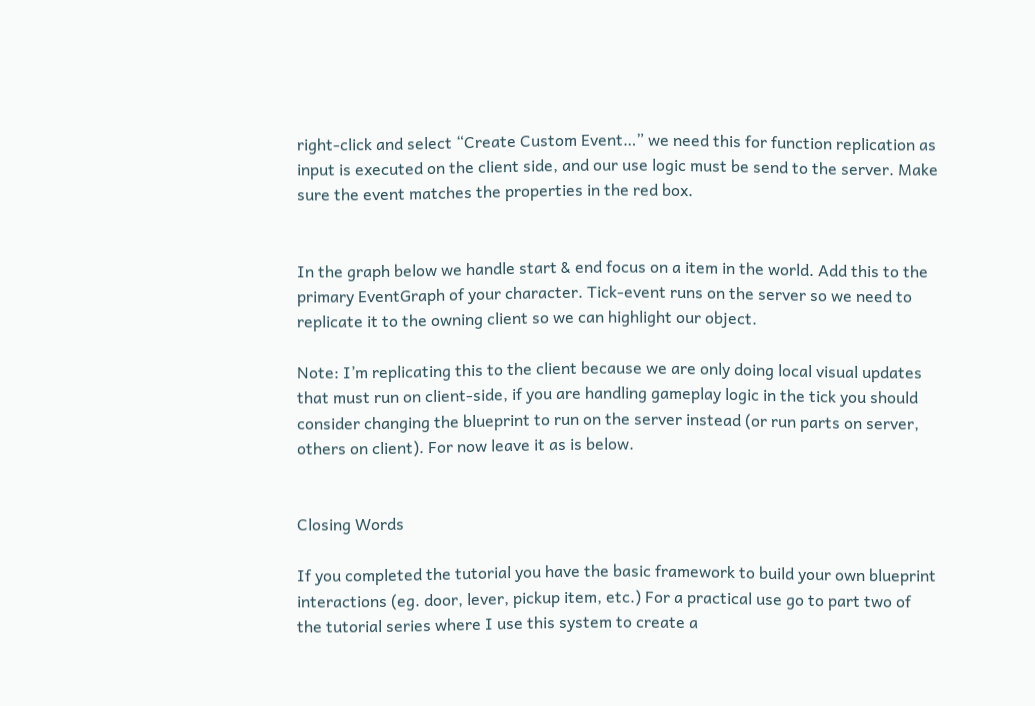right-click and select “Create Custom Event…” we need this for function replication as input is executed on the client side, and our use logic must be send to the server. Make sure the event matches the properties in the red box.


In the graph below we handle start & end focus on a item in the world. Add this to the primary EventGraph of your character. Tick-event runs on the server so we need to replicate it to the owning client so we can highlight our object.

Note: I’m replicating this to the client because we are only doing local visual updates that must run on client-side, if you are handling gameplay logic in the tick you should consider changing the blueprint to run on the server instead (or run parts on server, others on client). For now leave it as is below.


Closing Words

If you completed the tutorial you have the basic framework to build your own blueprint interactions (eg. door, lever, pickup item, etc.) For a practical use go to part two of the tutorial series where I use this system to create a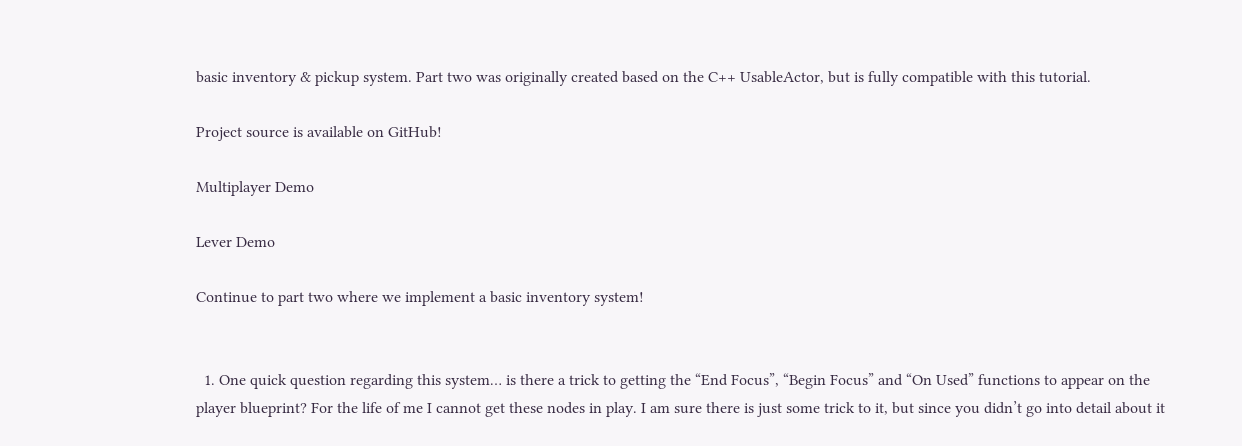basic inventory & pickup system. Part two was originally created based on the C++ UsableActor, but is fully compatible with this tutorial.

Project source is available on GitHub!

Multiplayer Demo

Lever Demo

Continue to part two where we implement a basic inventory system!


  1. One quick question regarding this system… is there a trick to getting the “End Focus”, “Begin Focus” and “On Used” functions to appear on the player blueprint? For the life of me I cannot get these nodes in play. I am sure there is just some trick to it, but since you didn’t go into detail about it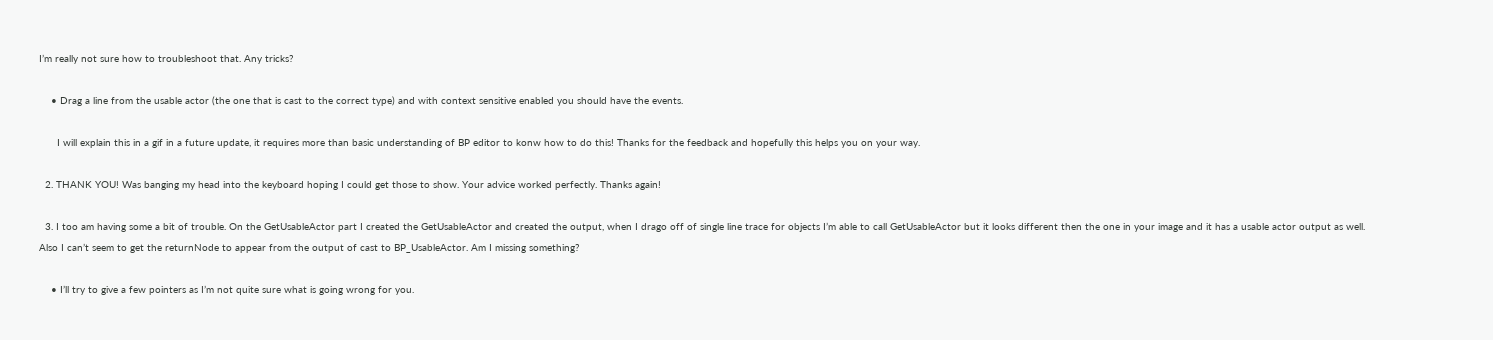I’m really not sure how to troubleshoot that. Any tricks?

    • Drag a line from the usable actor (the one that is cast to the correct type) and with context sensitive enabled you should have the events.

      I will explain this in a gif in a future update, it requires more than basic understanding of BP editor to konw how to do this! Thanks for the feedback and hopefully this helps you on your way.

  2. THANK YOU! Was banging my head into the keyboard hoping I could get those to show. Your advice worked perfectly. Thanks again!

  3. I too am having some a bit of trouble. On the GetUsableActor part I created the GetUsableActor and created the output, when I drago off of single line trace for objects I’m able to call GetUsableActor but it looks different then the one in your image and it has a usable actor output as well. Also I can’t seem to get the returnNode to appear from the output of cast to BP_UsableActor. Am I missing something?

    • I’ll try to give a few pointers as I’m not quite sure what is going wrong for you.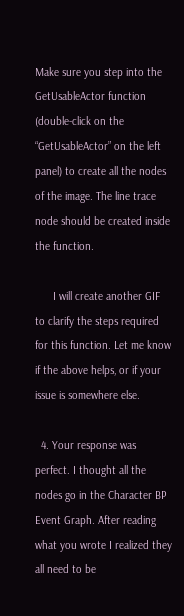Make sure you step into the GetUsableActor function (double-click on the “GetUsableActor” on the left panel) to create all the nodes of the image. The line trace node should be created inside the function.

      I will create another GIF to clarify the steps required for this function. Let me know if the above helps, or if your issue is somewhere else.

  4. Your response was perfect. I thought all the nodes go in the Character BP Event Graph. After reading what you wrote I realized they all need to be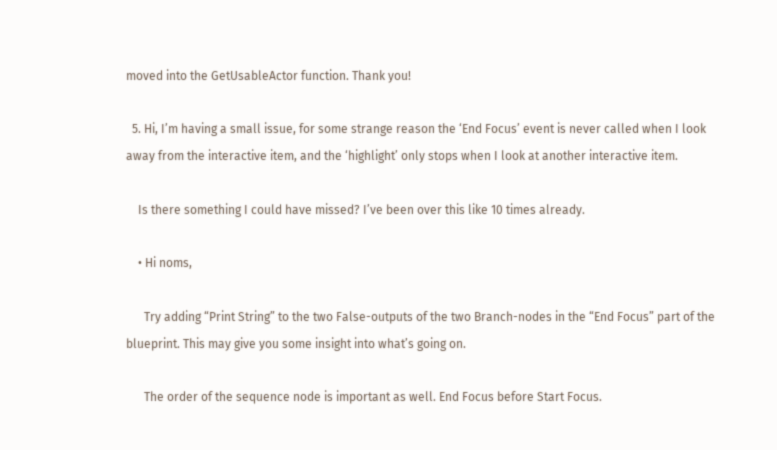moved into the GetUsableActor function. Thank you!

  5. Hi, I’m having a small issue, for some strange reason the ‘End Focus’ event is never called when I look away from the interactive item, and the ‘highlight’ only stops when I look at another interactive item.

    Is there something I could have missed? I’ve been over this like 10 times already.

    • Hi noms,

      Try adding “Print String” to the two False-outputs of the two Branch-nodes in the “End Focus” part of the blueprint. This may give you some insight into what’s going on.

      The order of the sequence node is important as well. End Focus before Start Focus.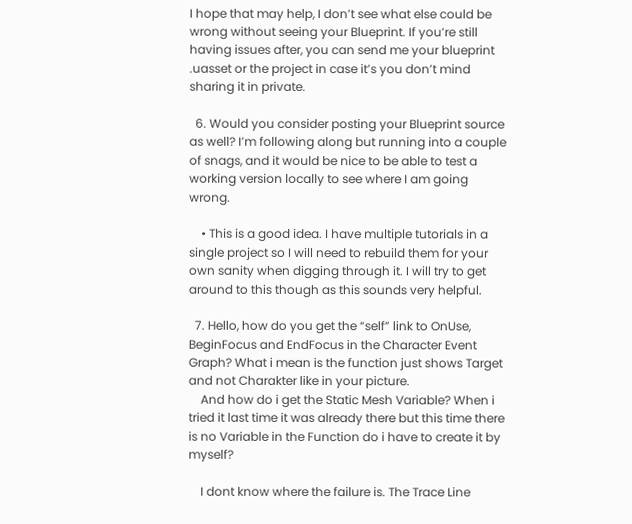I hope that may help, I don’t see what else could be wrong without seeing your Blueprint. If you’re still having issues after, you can send me your blueprint .uasset or the project in case it’s you don’t mind sharing it in private.

  6. Would you consider posting your Blueprint source as well? I’m following along but running into a couple of snags, and it would be nice to be able to test a working version locally to see where I am going wrong.

    • This is a good idea. I have multiple tutorials in a single project so I will need to rebuild them for your own sanity when digging through it. I will try to get around to this though as this sounds very helpful.

  7. Hello, how do you get the “self” link to OnUse, BeginFocus and EndFocus in the Character Event Graph? What i mean is the function just shows Target and not Charakter like in your picture.
    And how do i get the Static Mesh Variable? When i tried it last time it was already there but this time there is no Variable in the Function do i have to create it by myself?

    I dont know where the failure is. The Trace Line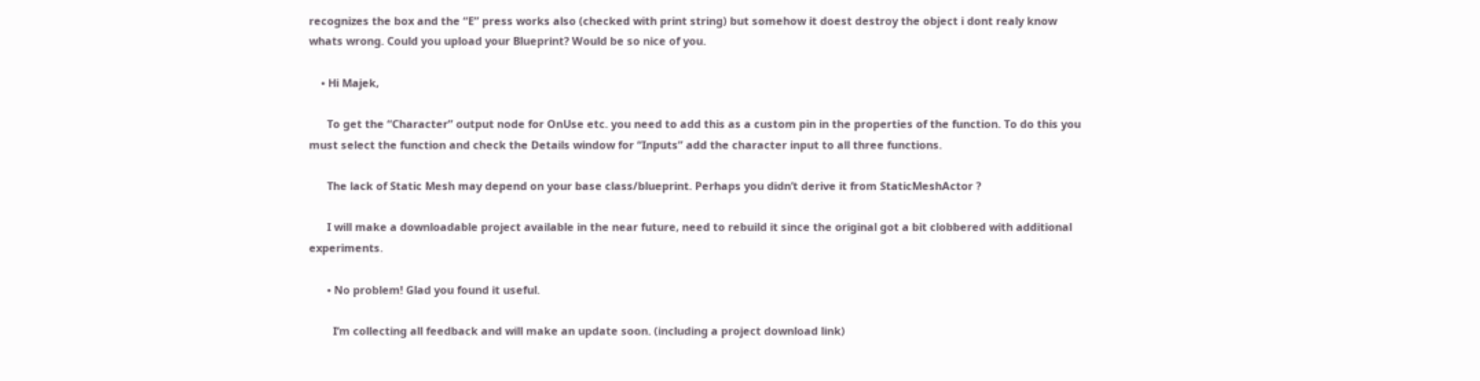recognizes the box and the “E” press works also (checked with print string) but somehow it doest destroy the object i dont realy know whats wrong. Could you upload your Blueprint? Would be so nice of you.

    • Hi Majek,

      To get the “Character” output node for OnUse etc. you need to add this as a custom pin in the properties of the function. To do this you must select the function and check the Details window for “Inputs” add the character input to all three functions.

      The lack of Static Mesh may depend on your base class/blueprint. Perhaps you didn’t derive it from StaticMeshActor ?

      I will make a downloadable project available in the near future, need to rebuild it since the original got a bit clobbered with additional experiments.

      • No problem! Glad you found it useful.

        I’m collecting all feedback and will make an update soon. (including a project download link)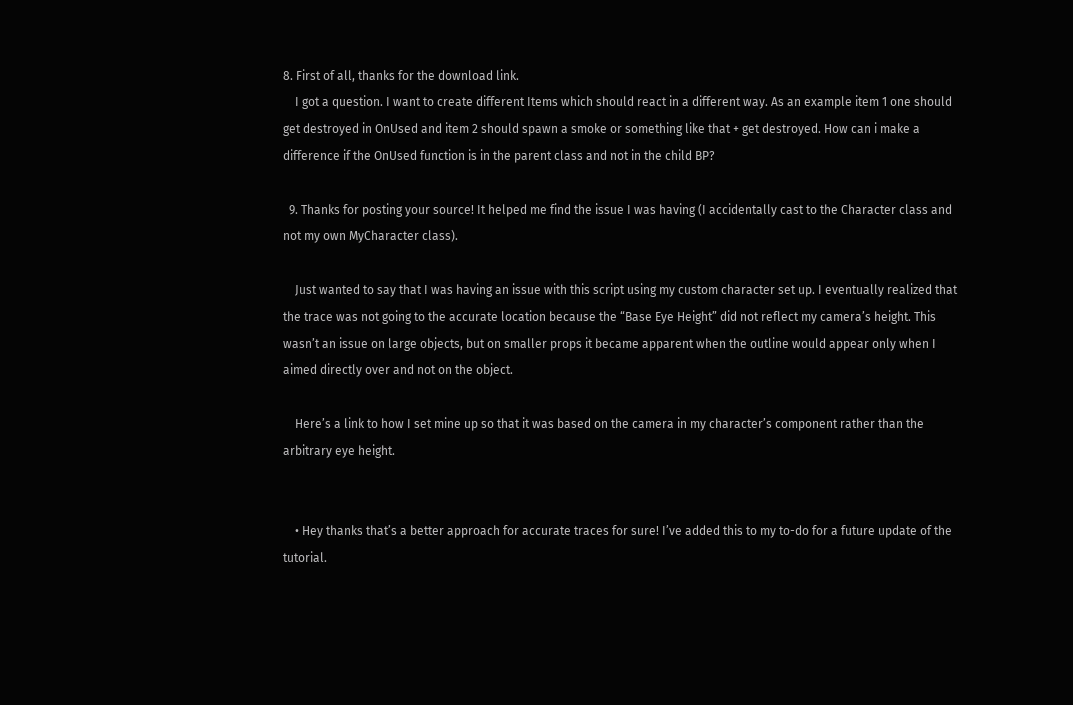8. First of all, thanks for the download link.
    I got a question. I want to create different Items which should react in a different way. As an example item 1 one should get destroyed in OnUsed and item 2 should spawn a smoke or something like that + get destroyed. How can i make a difference if the OnUsed function is in the parent class and not in the child BP?

  9. Thanks for posting your source! It helped me find the issue I was having (I accidentally cast to the Character class and not my own MyCharacter class).

    Just wanted to say that I was having an issue with this script using my custom character set up. I eventually realized that the trace was not going to the accurate location because the “Base Eye Height” did not reflect my camera’s height. This wasn’t an issue on large objects, but on smaller props it became apparent when the outline would appear only when I aimed directly over and not on the object.

    Here’s a link to how I set mine up so that it was based on the camera in my character’s component rather than the arbitrary eye height.


    • Hey thanks that’s a better approach for accurate traces for sure! I’ve added this to my to-do for a future update of the tutorial.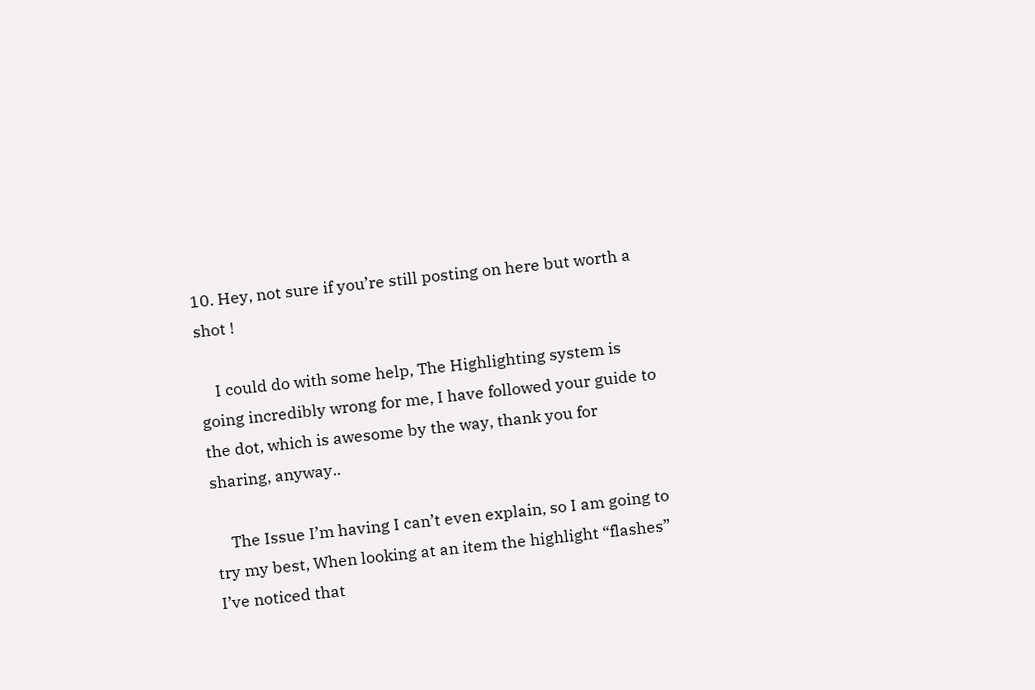10. Hey, not sure if you’re still posting on here but worth a shot !

    I could do with some help, The Highlighting system is going incredibly wrong for me, I have followed your guide to the dot, which is awesome by the way, thank you for sharing, anyway..

    The Issue I’m having I can’t even explain, so I am going to try my best, When looking at an item the highlight “flashes” I’ve noticed that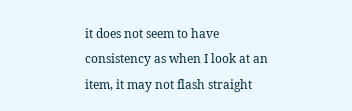it does not seem to have consistency as when I look at an item, it may not flash straight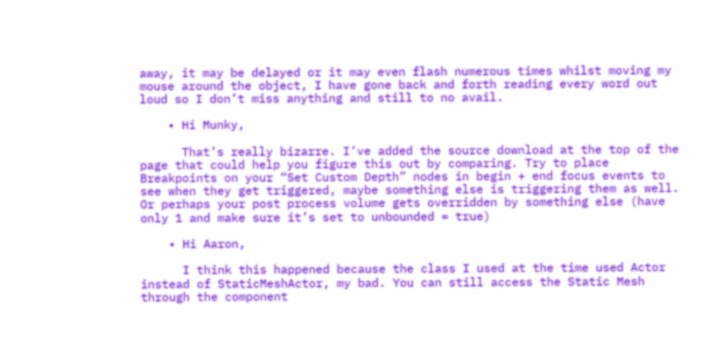away, it may be delayed or it may even flash numerous times whilst moving my mouse around the object, I have gone back and forth reading every word out loud so I don’t miss anything and still to no avail.

    • Hi Munky,

      That’s really bizarre. I’ve added the source download at the top of the page that could help you figure this out by comparing. Try to place Breakpoints on your “Set Custom Depth” nodes in begin + end focus events to see when they get triggered, maybe something else is triggering them as well. Or perhaps your post process volume gets overridden by something else (have only 1 and make sure it’s set to unbounded = true)

    • Hi Aaron,

      I think this happened because the class I used at the time used Actor instead of StaticMeshActor, my bad. You can still access the Static Mesh through the component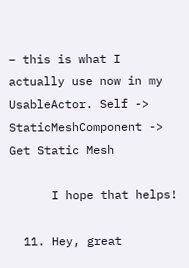– this is what I actually use now in my UsableActor. Self -> StaticMeshComponent -> Get Static Mesh

      I hope that helps!

  11. Hey, great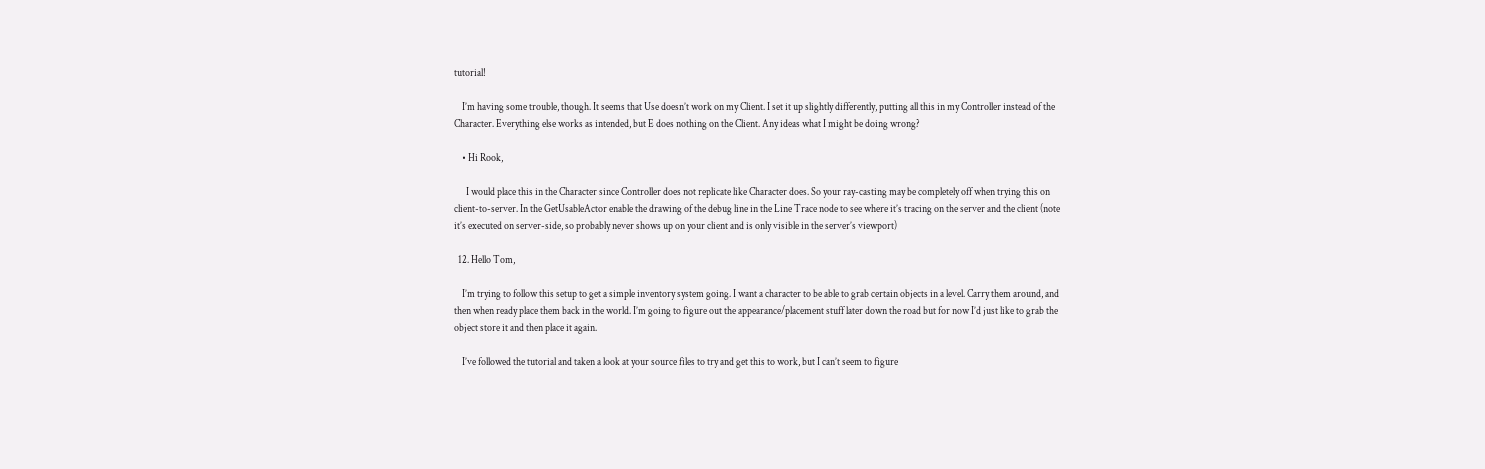tutorial!

    I’m having some trouble, though. It seems that Use doesn’t work on my Client. I set it up slightly differently, putting all this in my Controller instead of the Character. Everything else works as intended, but E does nothing on the Client. Any ideas what I might be doing wrong?

    • Hi Rook,

      I would place this in the Character since Controller does not replicate like Character does. So your ray-casting may be completely off when trying this on client-to-server. In the GetUsableActor enable the drawing of the debug line in the Line Trace node to see where it’s tracing on the server and the client (note it’s executed on server-side, so probably never shows up on your client and is only visible in the server’s viewport)

  12. Hello Tom,

    I’m trying to follow this setup to get a simple inventory system going. I want a character to be able to grab certain objects in a level. Carry them around, and then when ready place them back in the world. I’m going to figure out the appearance/placement stuff later down the road but for now I’d just like to grab the object store it and then place it again.

    I’ve followed the tutorial and taken a look at your source files to try and get this to work, but I can’t seem to figure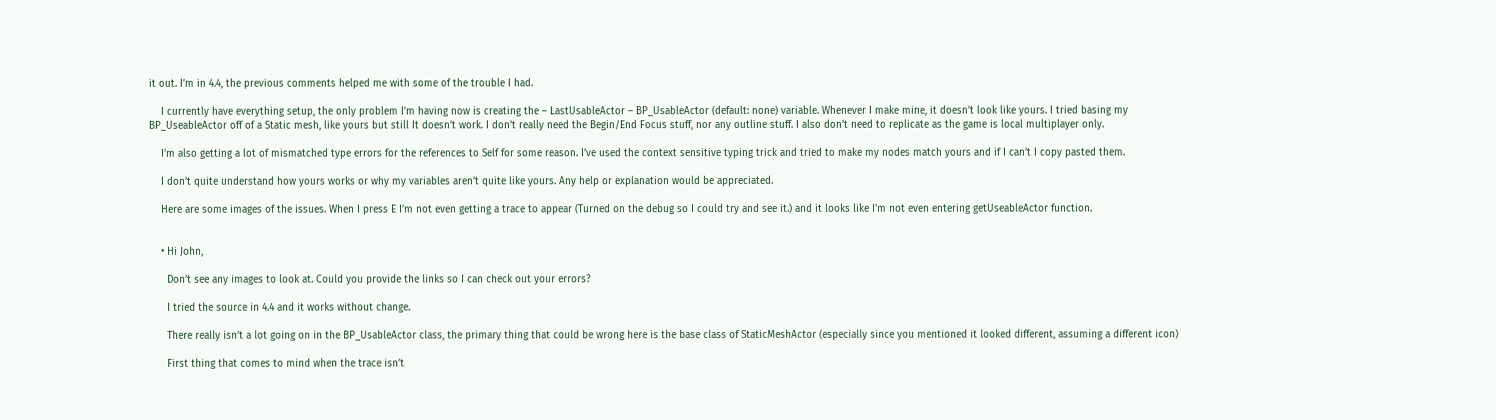it out. I’m in 4.4, the previous comments helped me with some of the trouble I had.

    I currently have everything setup, the only problem I’m having now is creating the – LastUsableActor – BP_UsableActor (default: none) variable. Whenever I make mine, it doesn’t look like yours. I tried basing my BP_UseableActor off of a Static mesh, like yours but still It doesn’t work. I don’t really need the Begin/End Focus stuff, nor any outline stuff. I also don’t need to replicate as the game is local multiplayer only.

    I’m also getting a lot of mismatched type errors for the references to Self for some reason. I’ve used the context sensitive typing trick and tried to make my nodes match yours and if I can’t I copy pasted them.

    I don’t quite understand how yours works or why my variables aren’t quite like yours. Any help or explanation would be appreciated.

    Here are some images of the issues. When I press E I’m not even getting a trace to appear (Turned on the debug so I could try and see it.) and it looks like I’m not even entering getUseableActor function.


    • Hi John,

      Don’t see any images to look at. Could you provide the links so I can check out your errors?

      I tried the source in 4.4 and it works without change.

      There really isn’t a lot going on in the BP_UsableActor class, the primary thing that could be wrong here is the base class of StaticMeshActor (especially since you mentioned it looked different, assuming a different icon)

      First thing that comes to mind when the trace isn’t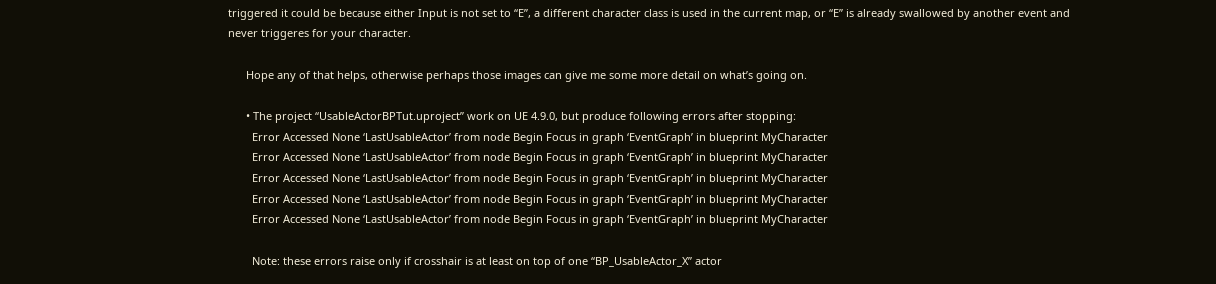triggered it could be because either Input is not set to “E”, a different character class is used in the current map, or “E” is already swallowed by another event and never triggeres for your character.

      Hope any of that helps, otherwise perhaps those images can give me some more detail on what’s going on.

      • The project “UsableActorBPTut.uproject” work on UE 4.9.0, but produce following errors after stopping:
        Error Accessed None ‘LastUsableActor’ from node Begin Focus in graph ‘EventGraph’ in blueprint MyCharacter
        Error Accessed None ‘LastUsableActor’ from node Begin Focus in graph ‘EventGraph’ in blueprint MyCharacter
        Error Accessed None ‘LastUsableActor’ from node Begin Focus in graph ‘EventGraph’ in blueprint MyCharacter
        Error Accessed None ‘LastUsableActor’ from node Begin Focus in graph ‘EventGraph’ in blueprint MyCharacter
        Error Accessed None ‘LastUsableActor’ from node Begin Focus in graph ‘EventGraph’ in blueprint MyCharacter

        Note: these errors raise only if crosshair is at least on top of one “BP_UsableActor_X” actor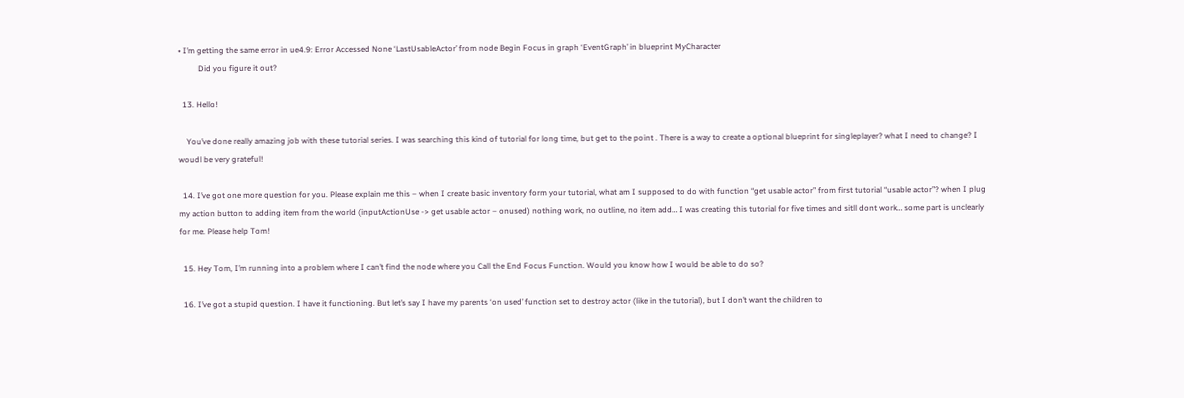• I’m getting the same error in ue4.9: Error Accessed None ‘LastUsableActor’ from node Begin Focus in graph ‘EventGraph’ in blueprint MyCharacter
          Did you figure it out?

  13. Hello!

    You’ve done really amazing job with these tutorial series. I was searching this kind of tutorial for long time, but get to the point . There is a way to create a optional blueprint for singleplayer? what I need to change? I woudl be very grateful!

  14. I’ve got one more question for you. Please explain me this – when I create basic inventory form your tutorial, what am I supposed to do with function “get usable actor” from first tutorial “usable actor”? when I plug my action button to adding item from the world (inputActionUse -> get usable actor – onused) nothing work, no outline, no item add… I was creating this tutorial for five times and sitll dont work… some part is unclearly for me. Please help Tom!

  15. Hey Tom, I’m running into a problem where I can’t find the node where you Call the End Focus Function. Would you know how I would be able to do so?

  16. I’ve got a stupid question. I have it functioning. But let’s say I have my parents ‘on used’ function set to destroy actor (like in the tutorial), but I don’t want the children to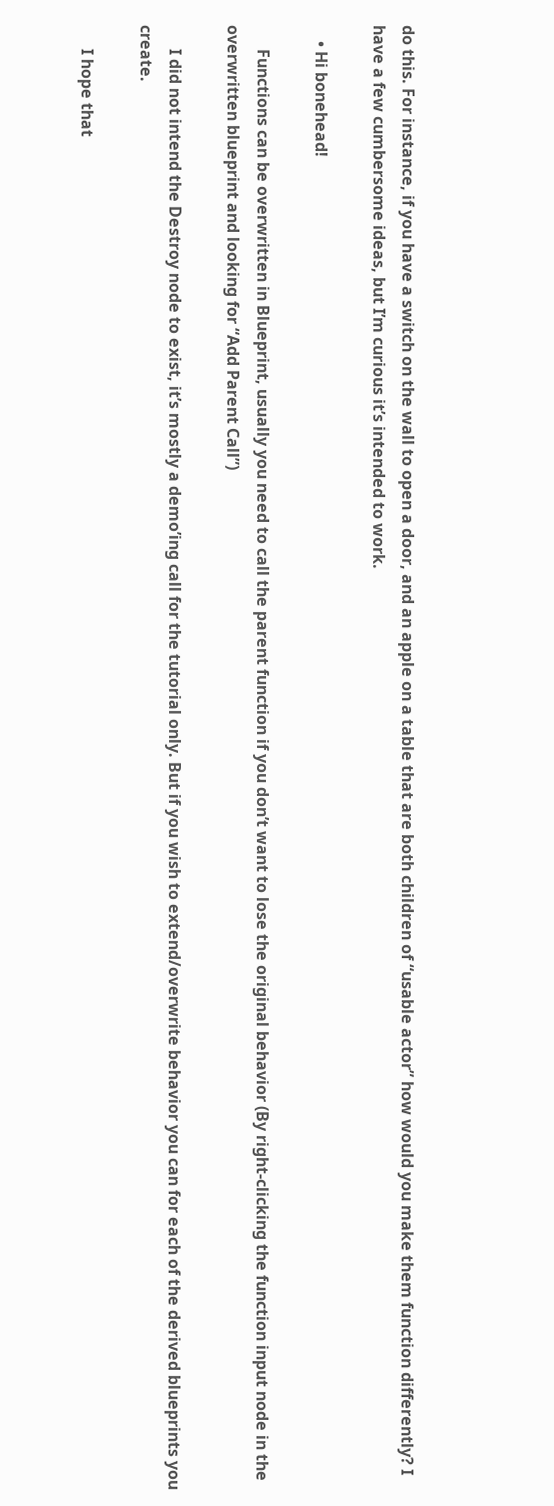do this. For instance, if you have a switch on the wall to open a door, and an apple on a table that are both children of “usable actor” how would you make them function differently? I have a few cumbersome ideas, but I’m curious it’s intended to work.

    • Hi bonehead!

      Functions can be overwritten in Blueprint, usually you need to call the parent function if you don’t want to lose the original behavior (By right-clicking the function input node in the overwritten blueprint and looking for “Add Parent Call”)

      I did not intend the Destroy node to exist, it’s mostly a demo’ing call for the tutorial only. But if you wish to extend/overwrite behavior you can for each of the derived blueprints you create.

      I hope that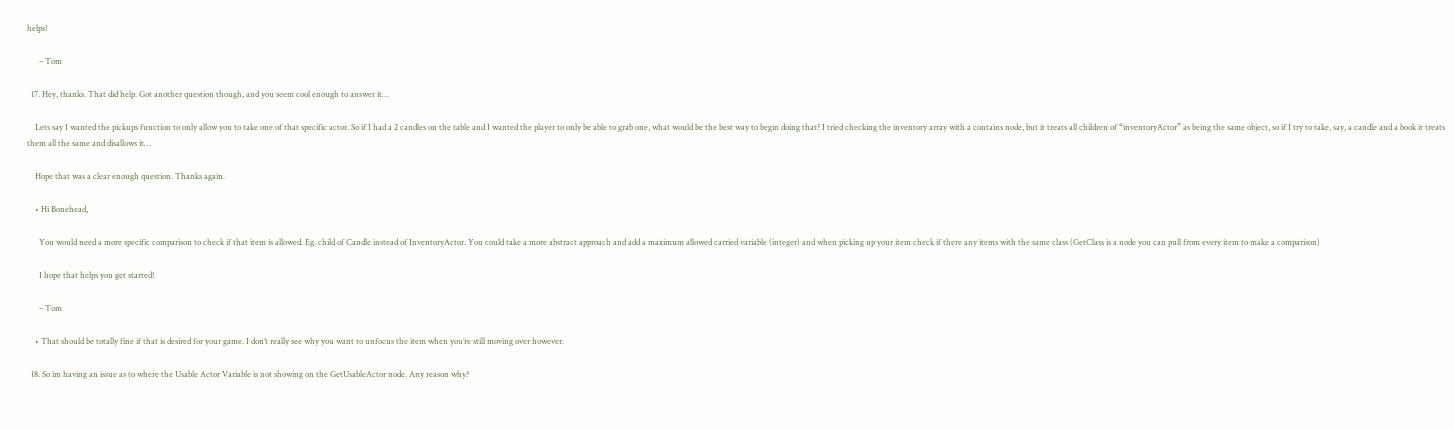helps!

      – Tom

  17. Hey, thanks. That did help. Got another question though, and you seem cool enough to answer it…

    Lets say I wanted the pickups function to only allow you to take one of that specific actor. So if I had a 2 candles on the table and I wanted the player to only be able to grab one, what would be the best way to begin doing that? I tried checking the inventory array with a contains node, but it treats all children of “inventoryActor” as being the same object, so if I try to take, say, a candle and a book it treats them all the same and disallows it…

    Hope that was a clear enough question. Thanks again.

    • Hi Bonehead,

      You would need a more specific comparison to check if that item is allowed. Eg. child of Candle instead of InventoryActor. You could take a more abstract approach and add a maximum allowed carried variable (integer) and when picking up your item check if there any items with the same class (GetClass is a node you can pull from every item to make a comparison)

      I hope that helps you get started!

      – Tom

    • That should be totally fine if that is desired for your game. I don’t really see why you want to unfocus the item when you’re still moving over however.

  18. So im having an issue as to where the Usable Actor Variable is not showing on the GetUsableActor node. Any reason why?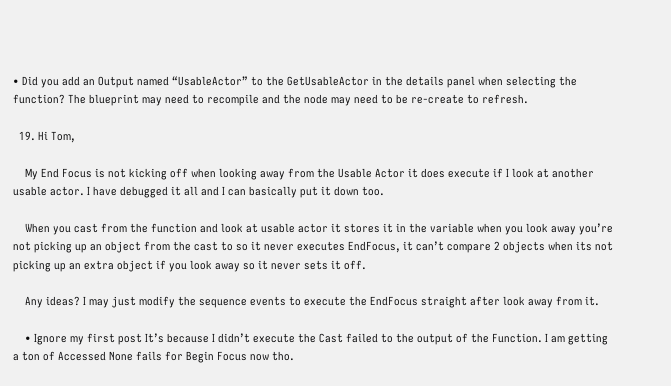• Did you add an Output named “UsableActor” to the GetUsableActor in the details panel when selecting the function? The blueprint may need to recompile and the node may need to be re-create to refresh.

  19. Hi Tom,

    My End Focus is not kicking off when looking away from the Usable Actor it does execute if I look at another usable actor. I have debugged it all and I can basically put it down too.

    When you cast from the function and look at usable actor it stores it in the variable when you look away you’re not picking up an object from the cast to so it never executes EndFocus, it can’t compare 2 objects when its not picking up an extra object if you look away so it never sets it off.

    Any ideas? I may just modify the sequence events to execute the EndFocus straight after look away from it.

    • Ignore my first post It’s because I didn’t execute the Cast failed to the output of the Function. I am getting a ton of Accessed None fails for Begin Focus now tho.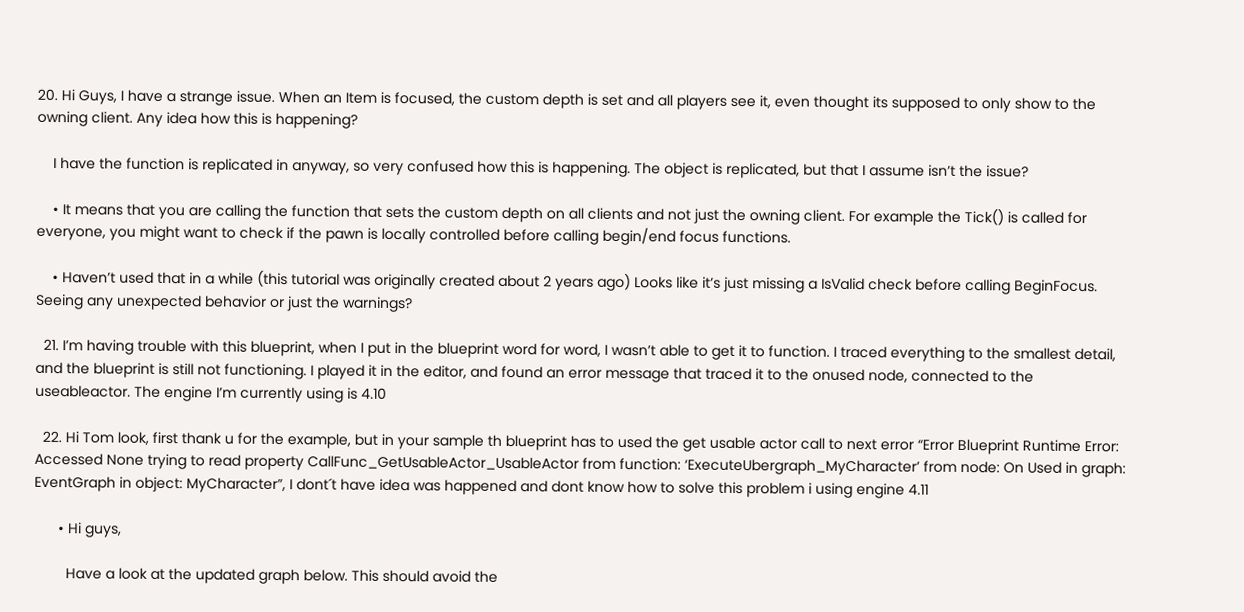20. Hi Guys, I have a strange issue. When an Item is focused, the custom depth is set and all players see it, even thought its supposed to only show to the owning client. Any idea how this is happening?

    I have the function is replicated in anyway, so very confused how this is happening. The object is replicated, but that I assume isn’t the issue?

    • It means that you are calling the function that sets the custom depth on all clients and not just the owning client. For example the Tick() is called for everyone, you might want to check if the pawn is locally controlled before calling begin/end focus functions.

    • Haven’t used that in a while (this tutorial was originally created about 2 years ago) Looks like it’s just missing a IsValid check before calling BeginFocus. Seeing any unexpected behavior or just the warnings?

  21. I’m having trouble with this blueprint, when I put in the blueprint word for word, I wasn’t able to get it to function. I traced everything to the smallest detail, and the blueprint is still not functioning. I played it in the editor, and found an error message that traced it to the onused node, connected to the useableactor. The engine I’m currently using is 4.10

  22. Hi Tom look, first thank u for the example, but in your sample th blueprint has to used the get usable actor call to next error “Error Blueprint Runtime Error: Accessed None trying to read property CallFunc_GetUsableActor_UsableActor from function: ‘ExecuteUbergraph_MyCharacter’ from node: On Used in graph: EventGraph in object: MyCharacter”, I dont´t have idea was happened and dont know how to solve this problem i using engine 4.11

      • Hi guys,

        Have a look at the updated graph below. This should avoid the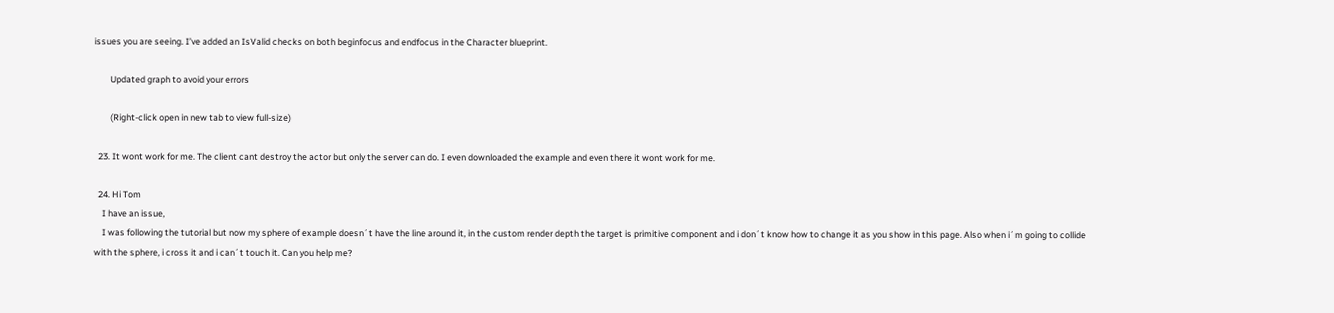issues you are seeing. I’ve added an IsValid checks on both beginfocus and endfocus in the Character blueprint.

        Updated graph to avoid your errors

        (Right-click open in new tab to view full-size)

  23. It wont work for me. The client cant destroy the actor but only the server can do. I even downloaded the example and even there it wont work for me.

  24. Hi Tom
    I have an issue,
    I was following the tutorial but now my sphere of example doesn´t have the line around it, in the custom render depth the target is primitive component and i don´t know how to change it as you show in this page. Also when i´m going to collide with the sphere, i cross it and i can´t touch it. Can you help me?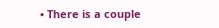• There is a couple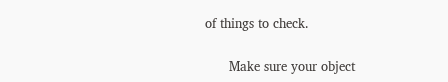of things to check.

      Make sure your object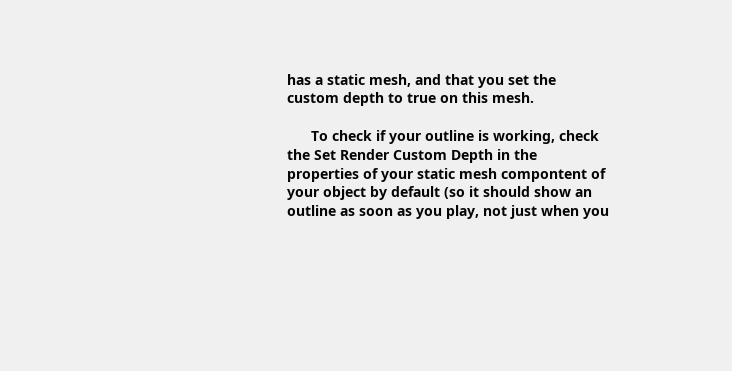has a static mesh, and that you set the custom depth to true on this mesh.

      To check if your outline is working, check the Set Render Custom Depth in the properties of your static mesh compontent of your object by default (so it should show an outline as soon as you play, not just when you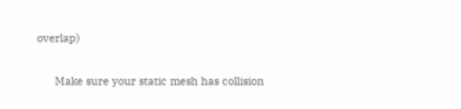overlap)

      Make sure your static mesh has collision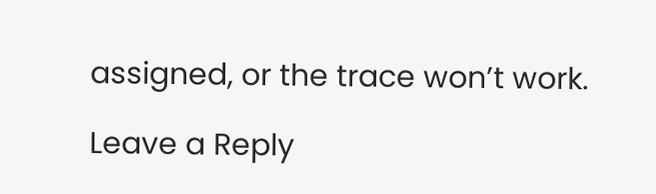assigned, or the trace won’t work.

Leave a Reply